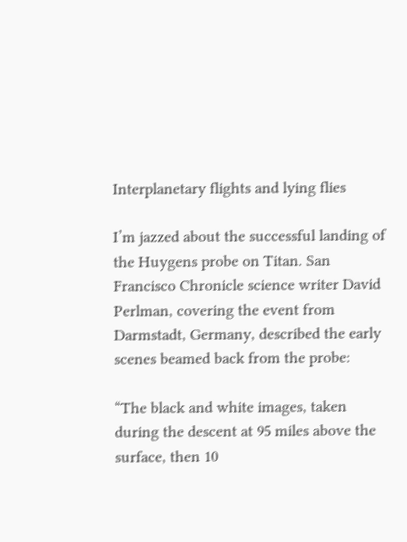Interplanetary flights and lying flies

I’m jazzed about the successful landing of the Huygens probe on Titan. San Francisco Chronicle science writer David Perlman, covering the event from Darmstadt, Germany, described the early scenes beamed back from the probe:

“The black and white images, taken during the descent at 95 miles above the surface, then 10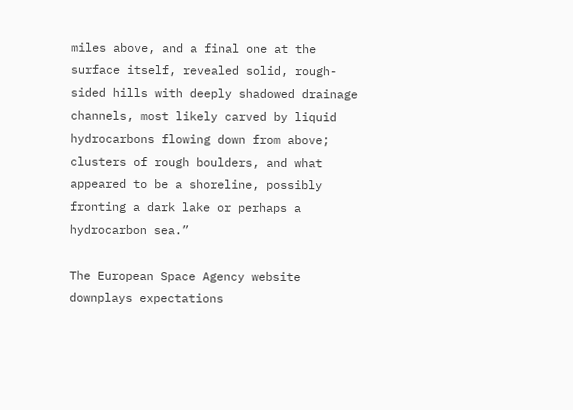miles above, and a final one at the surface itself, revealed solid, rough-sided hills with deeply shadowed drainage channels, most likely carved by liquid hydrocarbons flowing down from above; clusters of rough boulders, and what appeared to be a shoreline, possibly fronting a dark lake or perhaps a hydrocarbon sea.”

The European Space Agency website downplays expectations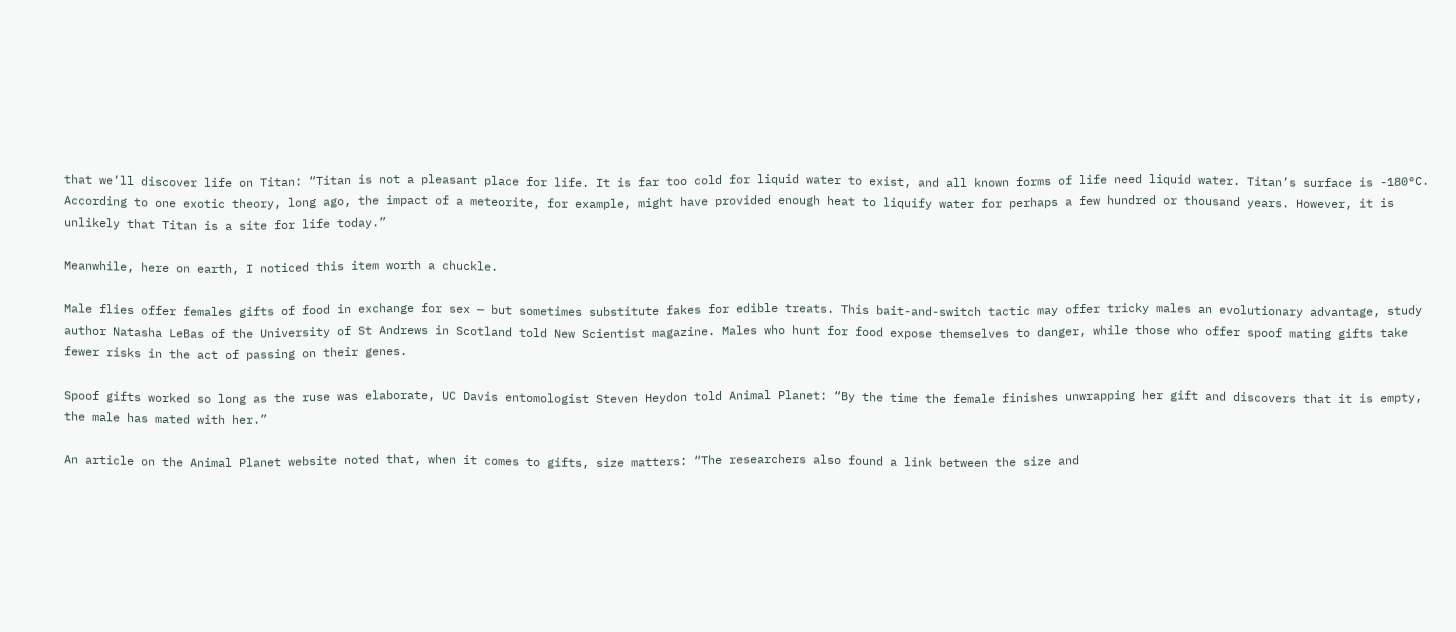that we’ll discover life on Titan: “Titan is not a pleasant place for life. It is far too cold for liquid water to exist, and all known forms of life need liquid water. Titan’s surface is -180°C. According to one exotic theory, long ago, the impact of a meteorite, for example, might have provided enough heat to liquify water for perhaps a few hundred or thousand years. However, it is unlikely that Titan is a site for life today.”

Meanwhile, here on earth, I noticed this item worth a chuckle.

Male flies offer females gifts of food in exchange for sex — but sometimes substitute fakes for edible treats. This bait-and-switch tactic may offer tricky males an evolutionary advantage, study author Natasha LeBas of the University of St Andrews in Scotland told New Scientist magazine. Males who hunt for food expose themselves to danger, while those who offer spoof mating gifts take fewer risks in the act of passing on their genes.

Spoof gifts worked so long as the ruse was elaborate, UC Davis entomologist Steven Heydon told Animal Planet: “By the time the female finishes unwrapping her gift and discovers that it is empty, the male has mated with her.”

An article on the Animal Planet website noted that, when it comes to gifts, size matters: “The researchers also found a link between the size and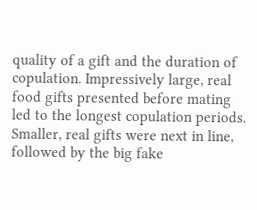quality of a gift and the duration of copulation. Impressively large, real food gifts presented before mating led to the longest copulation periods. Smaller, real gifts were next in line, followed by the big fake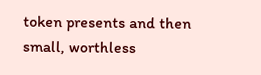token presents and then small, worthless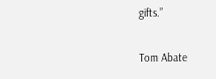gifts.”

Tom Abate